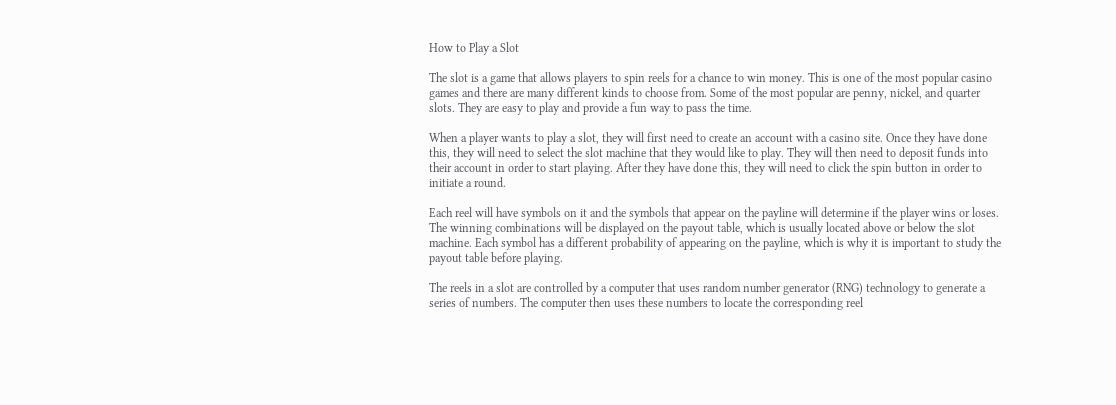How to Play a Slot

The slot is a game that allows players to spin reels for a chance to win money. This is one of the most popular casino games and there are many different kinds to choose from. Some of the most popular are penny, nickel, and quarter slots. They are easy to play and provide a fun way to pass the time.

When a player wants to play a slot, they will first need to create an account with a casino site. Once they have done this, they will need to select the slot machine that they would like to play. They will then need to deposit funds into their account in order to start playing. After they have done this, they will need to click the spin button in order to initiate a round.

Each reel will have symbols on it and the symbols that appear on the payline will determine if the player wins or loses. The winning combinations will be displayed on the payout table, which is usually located above or below the slot machine. Each symbol has a different probability of appearing on the payline, which is why it is important to study the payout table before playing.

The reels in a slot are controlled by a computer that uses random number generator (RNG) technology to generate a series of numbers. The computer then uses these numbers to locate the corresponding reel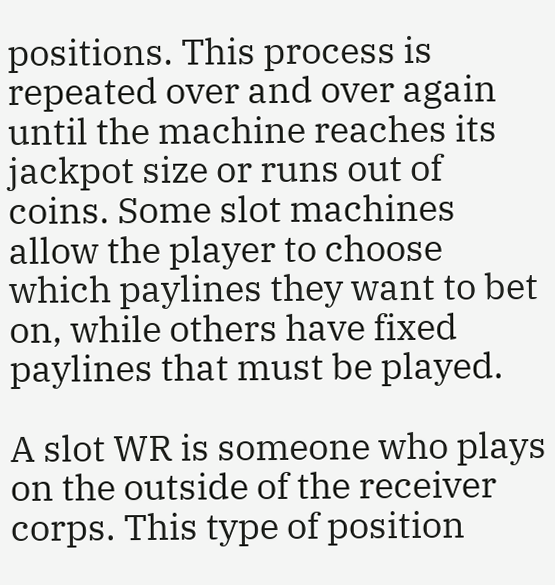positions. This process is repeated over and over again until the machine reaches its jackpot size or runs out of coins. Some slot machines allow the player to choose which paylines they want to bet on, while others have fixed paylines that must be played.

A slot WR is someone who plays on the outside of the receiver corps. This type of position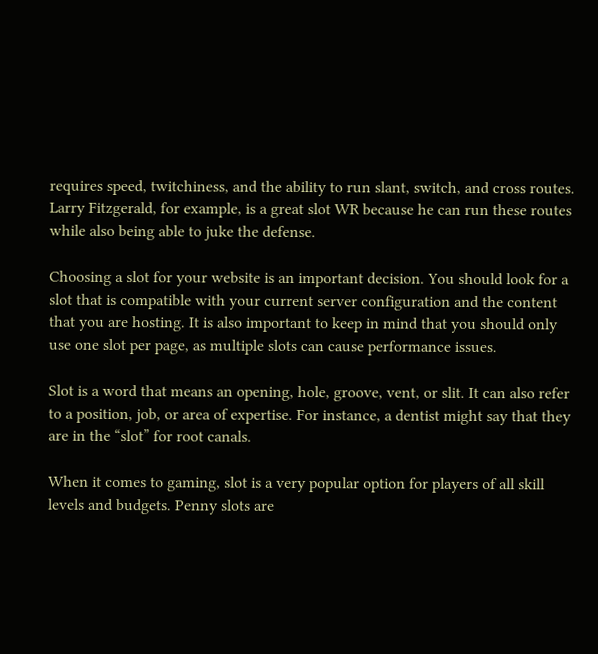requires speed, twitchiness, and the ability to run slant, switch, and cross routes. Larry Fitzgerald, for example, is a great slot WR because he can run these routes while also being able to juke the defense.

Choosing a slot for your website is an important decision. You should look for a slot that is compatible with your current server configuration and the content that you are hosting. It is also important to keep in mind that you should only use one slot per page, as multiple slots can cause performance issues.

Slot is a word that means an opening, hole, groove, vent, or slit. It can also refer to a position, job, or area of expertise. For instance, a dentist might say that they are in the “slot” for root canals.

When it comes to gaming, slot is a very popular option for players of all skill levels and budgets. Penny slots are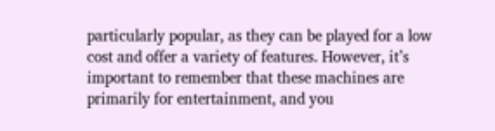particularly popular, as they can be played for a low cost and offer a variety of features. However, it’s important to remember that these machines are primarily for entertainment, and you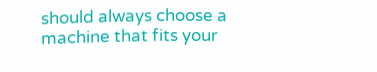should always choose a machine that fits your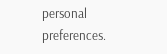personal preferences.